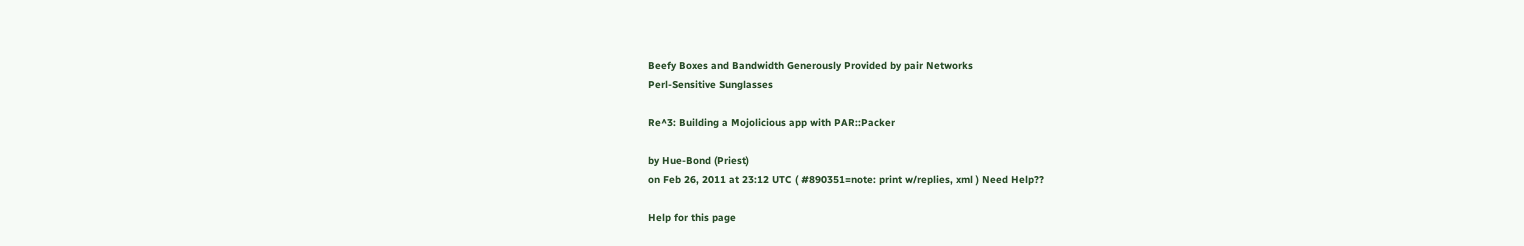Beefy Boxes and Bandwidth Generously Provided by pair Networks
Perl-Sensitive Sunglasses

Re^3: Building a Mojolicious app with PAR::Packer

by Hue-Bond (Priest)
on Feb 26, 2011 at 23:12 UTC ( #890351=note: print w/replies, xml ) Need Help??

Help for this page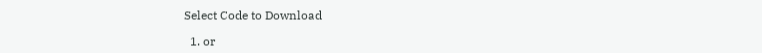Select Code to Download

  1. or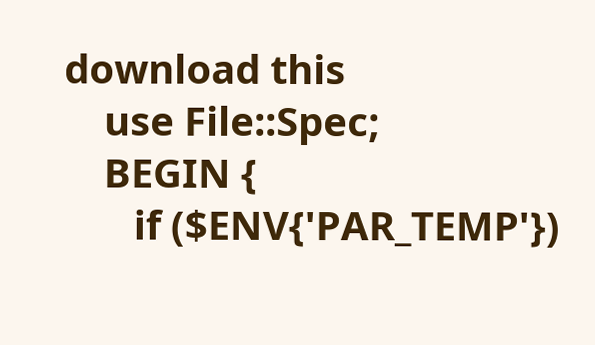download this
    use File::Spec;
    BEGIN {
       if ($ENV{'PAR_TEMP'})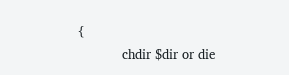{
           chdir $dir or die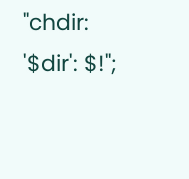"chdir: '$dir': $!";